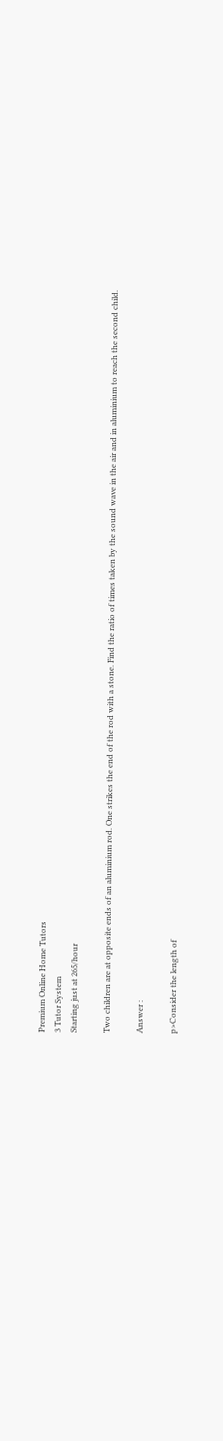Premium Online Home Tutors
3 Tutor System
Starting just at 265/hour

Two children are at opposite ends of an aluminium rod. One strikes the end of the rod with a stone. Find the ratio of times taken by the sound wave in the air and in aluminium to reach the second child.

Answer :

p>Consider the length of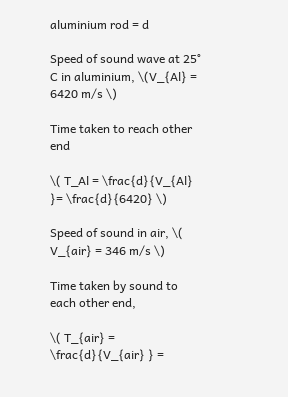aluminium rod = d

Speed of sound wave at 25° C in aluminium, \(V_{Al} = 6420 m/s \)

Time taken to reach other end

\( T_Al = \frac{d}{V_{Al} }= \frac{d}{6420} \)

Speed of sound in air, \( V_{air} = 346 m/s \)

Time taken by sound to each other end,

\( T_{air} = \frac{d}{V_{air} } =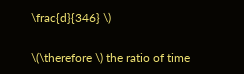\frac{d}{346} \)

\(\therefore \) the ratio of time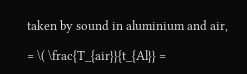taken by sound in aluminium and air,

= \( \frac{T_{air}}{t_{Al}} =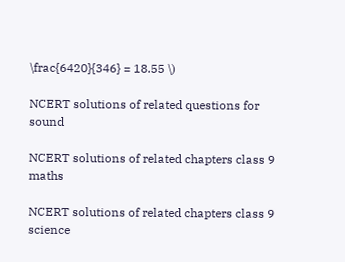\frac{6420}{346} = 18.55 \)

NCERT solutions of related questions for sound

NCERT solutions of related chapters class 9 maths

NCERT solutions of related chapters class 9 science